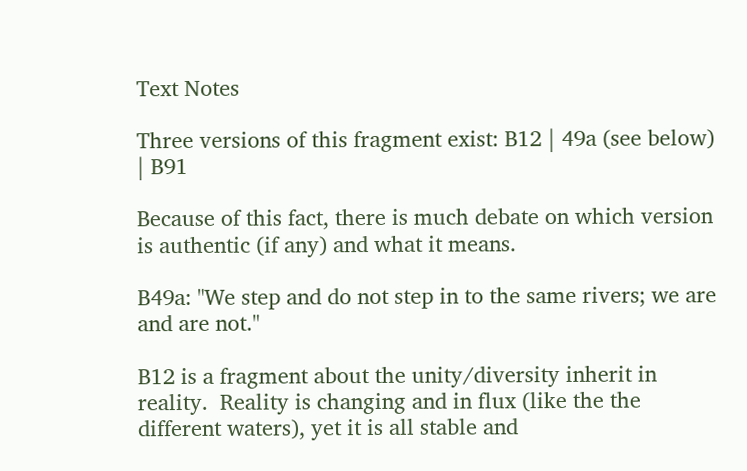Text Notes

Three versions of this fragment exist: B12 | 49a (see below) | B91

Because of this fact, there is much debate on which version is authentic (if any) and what it means.

B49a: "We step and do not step in to the same rivers; we are and are not."

B12 is a fragment about the unity/diversity inherit in reality.  Reality is changing and in flux (like the the different waters), yet it is all stable and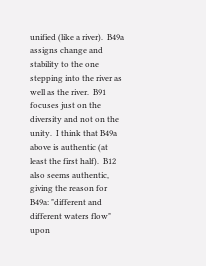unified (like a river).  B49a assigns change and stability to the one stepping into the river as well as the river.  B91 focuses just on the diversity and not on the unity.  I think that B49a above is authentic (at least the first half).  B12 also seems authentic, giving the reason for B49a: "different and different waters flow" upon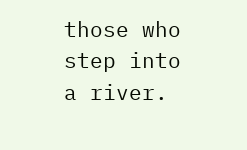those who step into a river.